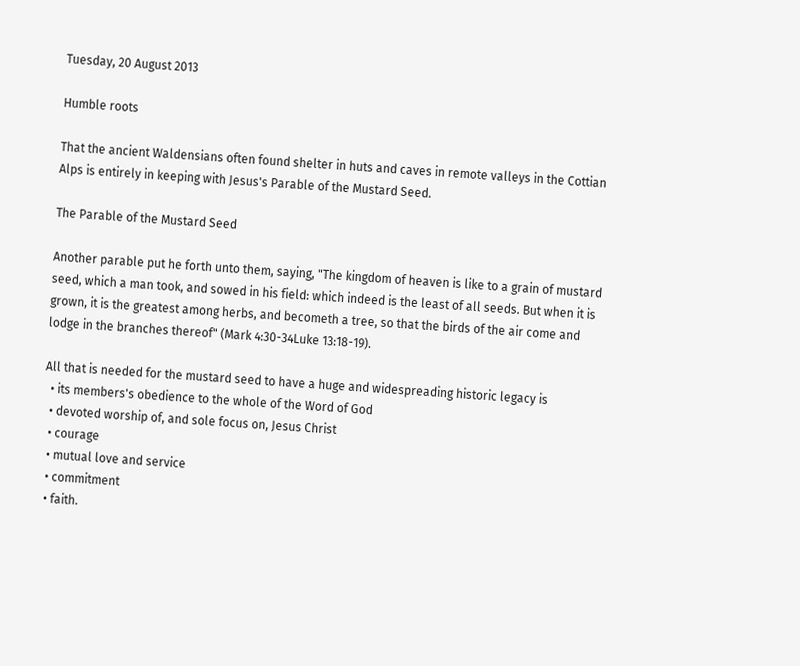Tuesday, 20 August 2013

Humble roots

That the ancient Waldensians often found shelter in huts and caves in remote valleys in the Cottian Alps is entirely in keeping with Jesus's Parable of the Mustard Seed.

The Parable of the Mustard Seed

Another parable put he forth unto them, saying, "The kingdom of heaven is like to a grain of mustard seed, which a man took, and sowed in his field: which indeed is the least of all seeds. But when it is grown, it is the greatest among herbs, and becometh a tree, so that the birds of the air come and lodge in the branches thereof" (Mark 4:30-34Luke 13:18-19).

All that is needed for the mustard seed to have a huge and widespreading historic legacy is
  • its members's obedience to the whole of the Word of God
  • devoted worship of, and sole focus on, Jesus Christ
  • courage
  • mutual love and service
  • commitment
  • faith.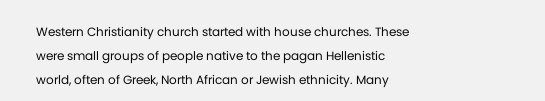Western Christianity church started with house churches. These were small groups of people native to the pagan Hellenistic world, often of Greek, North African or Jewish ethnicity. Many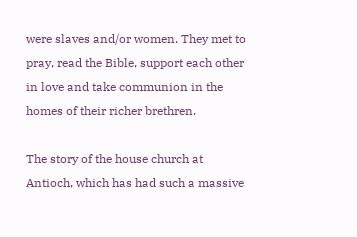were slaves and/or women. They met to pray, read the Bible, support each other in love and take communion in the homes of their richer brethren.

The story of the house church at Antioch, which has had such a massive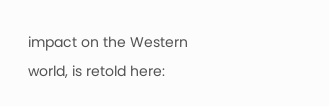impact on the Western world, is retold here: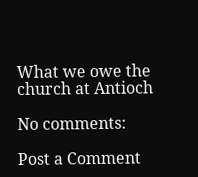What we owe the church at Antioch

No comments:

Post a Comment